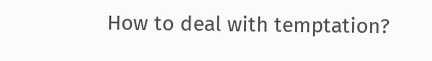How to deal with temptation?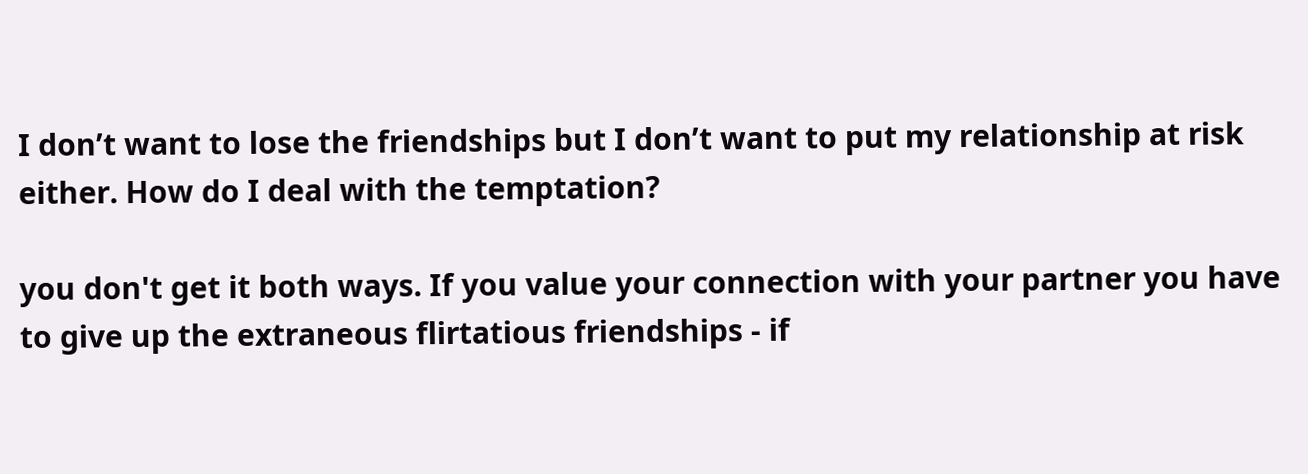I don’t want to lose the friendships but I don’t want to put my relationship at risk either. How do I deal with the temptation?

you don't get it both ways. If you value your connection with your partner you have to give up the extraneous flirtatious friendships - if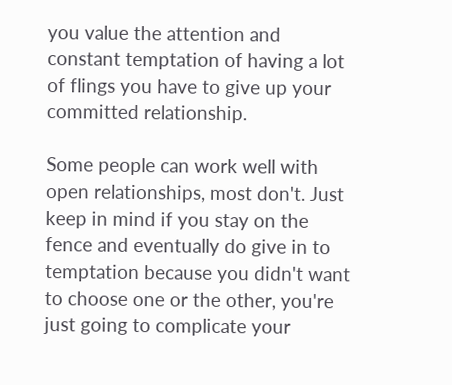you value the attention and constant temptation of having a lot of flings you have to give up your committed relationship.

Some people can work well with open relationships, most don't. Just keep in mind if you stay on the fence and eventually do give in to temptation because you didn't want to choose one or the other, you're just going to complicate your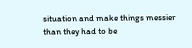situation and make things messier than they had to be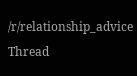/r/relationship_advice Thread